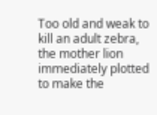Too old and weak to kill an adult zebra, the mother lion immediately plotted to make the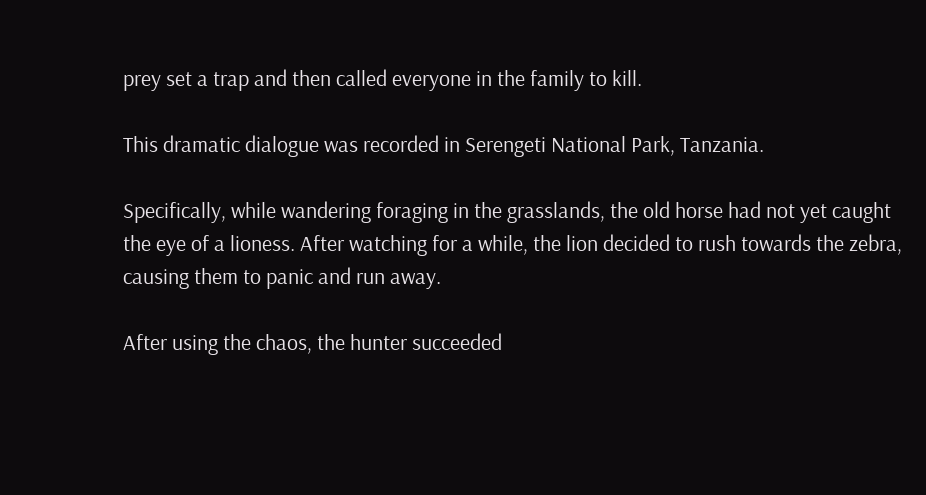prey set a trap and then called everyone in the family to kill.

This dramatic dialogue was recorded in Serengeti National Park, Tanzania.

Specifically, while wandering foraging in the grasslands, the old horse had not yet caught the eye of a lioness. After watching for a while, the lion decided to rush towards the zebra, causing them to panic and run away.

After using the chaos, the hunter succeeded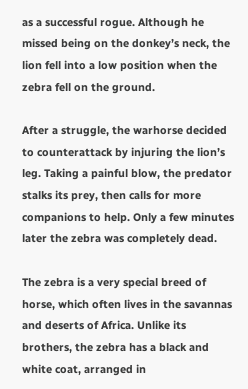as a successful rogue. Although he missed being on the donkey’s neck, the lion fell into a low position when the zebra fell on the ground.

After a struggle, the warhorse decided to counterattack by injuring the lion’s leg. Taking a painful blow, the predator stalks its prey, then calls for more companions to help. Only a few minutes later the zebra was completely dead.

The zebra is a very special breed of horse, which often lives in the savannas and deserts of Africa. Unlike its brothers, the zebra has a black and white coat, arranged in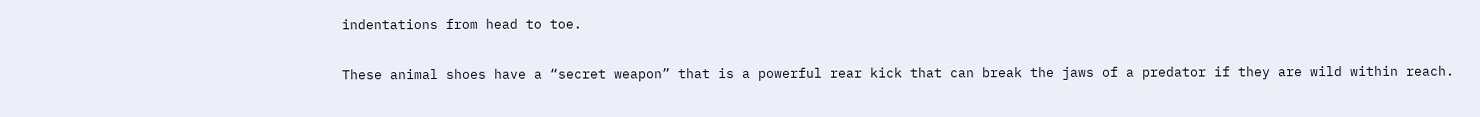indentations from head to toe.

These animal shoes have a “secret weapon” that is a powerful rear kick that can break the jaws of a predator if they are wild within reach.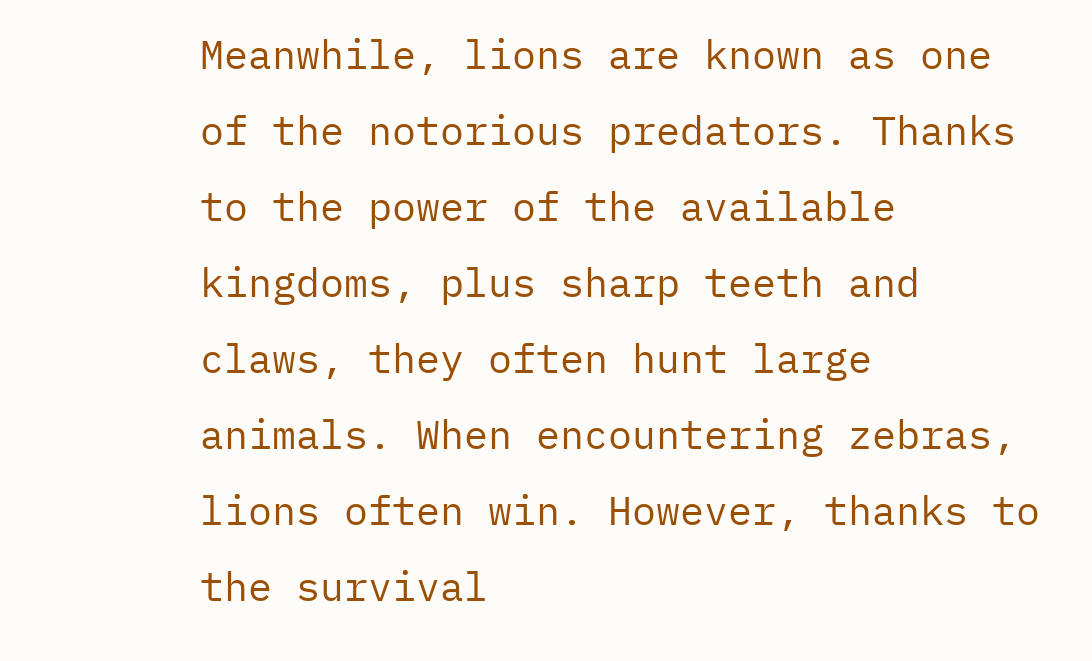Meanwhile, lions are known as one of the notorious predators. Thanks to the power of the available kingdoms, plus sharp teeth and claws, they often hunt large animals. When encountering zebras, lions often win. However, thanks to the survival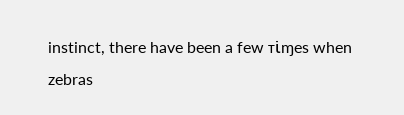instinct, there have been a few ᴛι̇ɱes when zebras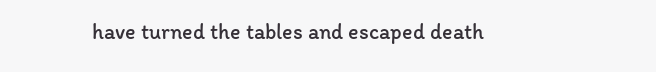have turned the tables and escaped death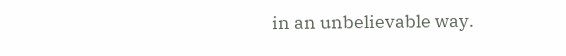in an unbelievable way.